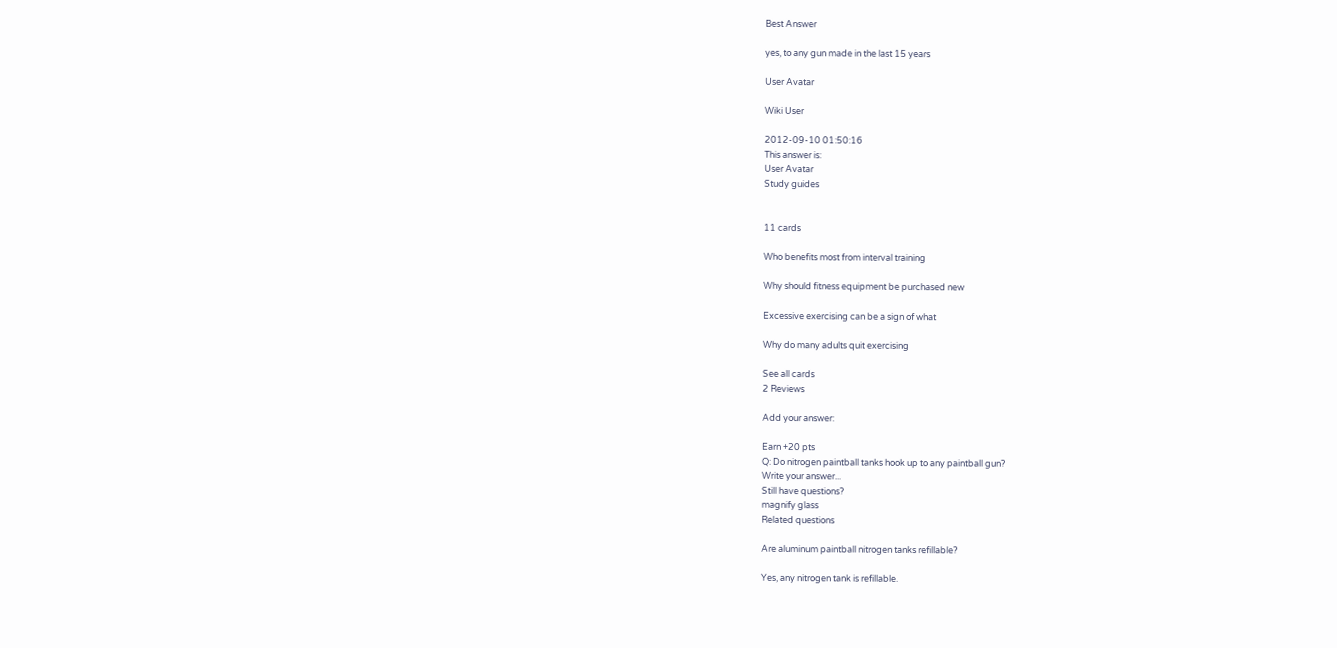Best Answer

yes, to any gun made in the last 15 years

User Avatar

Wiki User

2012-09-10 01:50:16
This answer is:
User Avatar
Study guides


11 cards

Who benefits most from interval training

Why should fitness equipment be purchased new

Excessive exercising can be a sign of what

Why do many adults quit exercising

See all cards
2 Reviews

Add your answer:

Earn +20 pts
Q: Do nitrogen paintball tanks hook up to any paintball gun?
Write your answer...
Still have questions?
magnify glass
Related questions

Are aluminum paintball nitrogen tanks refillable?

Yes, any nitrogen tank is refillable.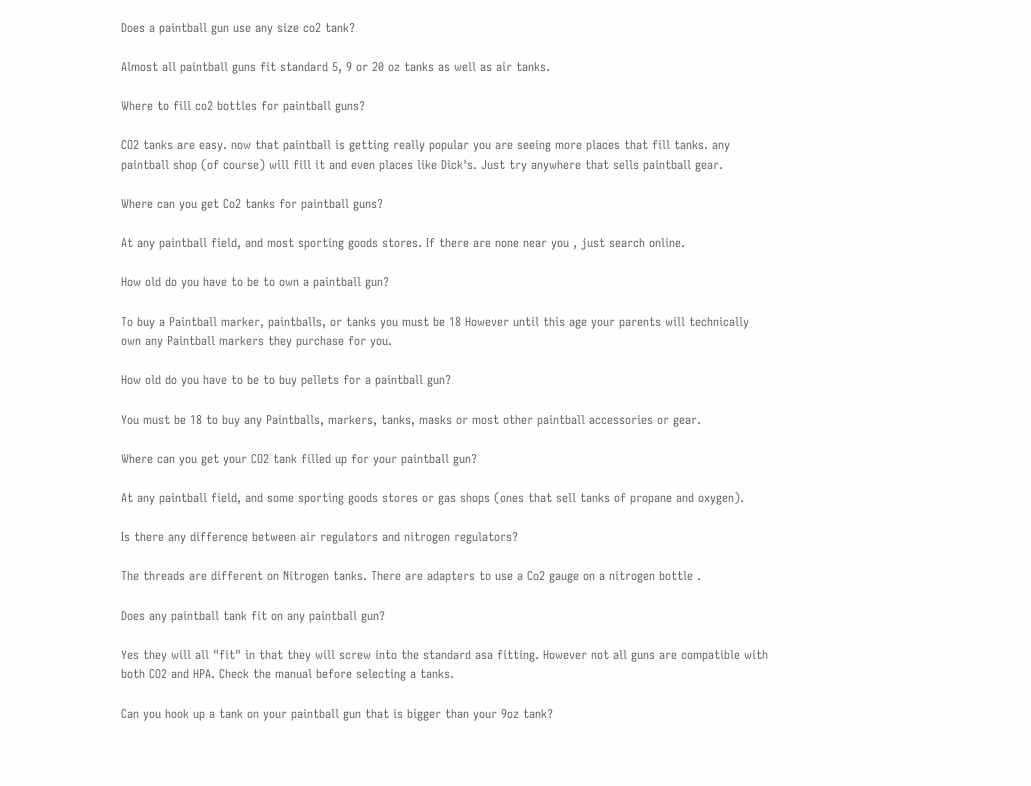Does a paintball gun use any size co2 tank?

Almost all paintball guns fit standard 5, 9 or 20 oz tanks as well as air tanks.

Where to fill co2 bottles for paintball guns?

CO2 tanks are easy. now that paintball is getting really popular you are seeing more places that fill tanks. any paintball shop (of course) will fill it and even places like Dick's. Just try anywhere that sells paintball gear.

Where can you get Co2 tanks for paintball guns?

At any paintball field, and most sporting goods stores. If there are none near you , just search online.

How old do you have to be to own a paintball gun?

To buy a Paintball marker, paintballs, or tanks you must be 18 However until this age your parents will technically own any Paintball markers they purchase for you.

How old do you have to be to buy pellets for a paintball gun?

You must be 18 to buy any Paintballs, markers, tanks, masks or most other paintball accessories or gear.

Where can you get your CO2 tank filled up for your paintball gun?

At any paintball field, and some sporting goods stores or gas shops (ones that sell tanks of propane and oxygen).

Is there any difference between air regulators and nitrogen regulators?

The threads are different on Nitrogen tanks. There are adapters to use a Co2 gauge on a nitrogen bottle .

Does any paintball tank fit on any paintball gun?

Yes they will all "fit" in that they will screw into the standard asa fitting. However not all guns are compatible with both CO2 and HPA. Check the manual before selecting a tanks.

Can you hook up a tank on your paintball gun that is bigger than your 9oz tank?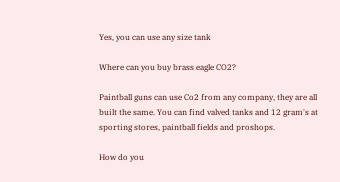Yes, you can use any size tank

Where can you buy brass eagle CO2?

Paintball guns can use Co2 from any company, they are all built the same. You can find valved tanks and 12 gram's at sporting stores, paintball fields and proshops.

How do you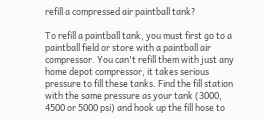refill a compressed air paintball tank?

To refill a paintball tank, you must first go to a paintball field or store with a paintball air compressor. You can't refill them with just any home depot compressor, it takes serious pressure to fill these tanks. Find the fill station with the same pressure as your tank (3000, 4500 or 5000 psi) and hook up the fill hose to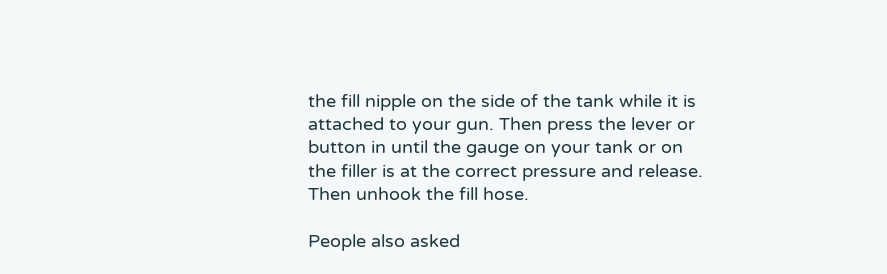the fill nipple on the side of the tank while it is attached to your gun. Then press the lever or button in until the gauge on your tank or on the filler is at the correct pressure and release. Then unhook the fill hose.

People also asked